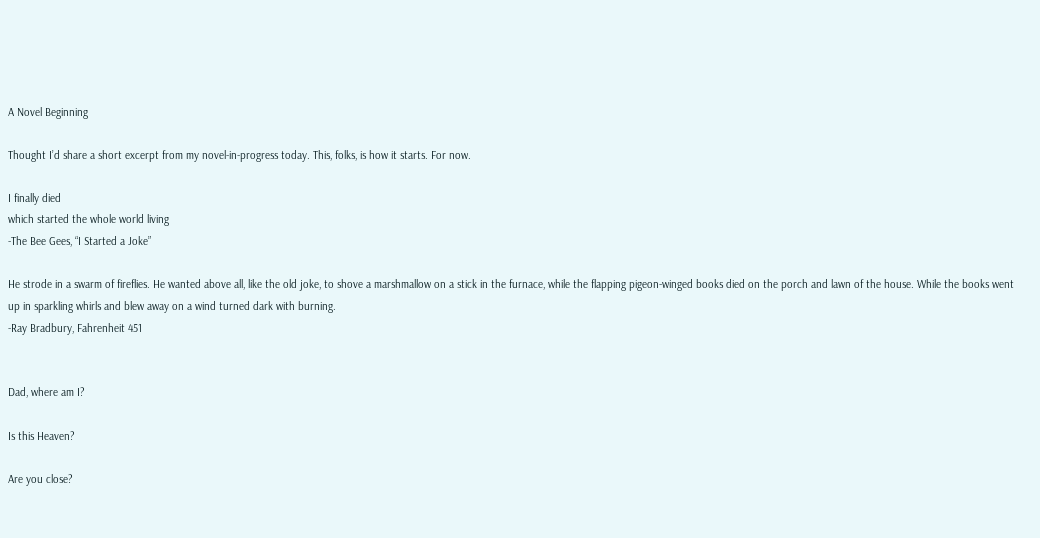A Novel Beginning

Thought I’d share a short excerpt from my novel-in-progress today. This, folks, is how it starts. For now.

I finally died
which started the whole world living
-The Bee Gees, “I Started a Joke”

He strode in a swarm of fireflies. He wanted above all, like the old joke, to shove a marshmallow on a stick in the furnace, while the flapping pigeon-winged books died on the porch and lawn of the house. While the books went up in sparkling whirls and blew away on a wind turned dark with burning.
-Ray Bradbury, Fahrenheit 451


Dad, where am I?

Is this Heaven?

Are you close?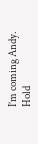I’m coming Andy. Hold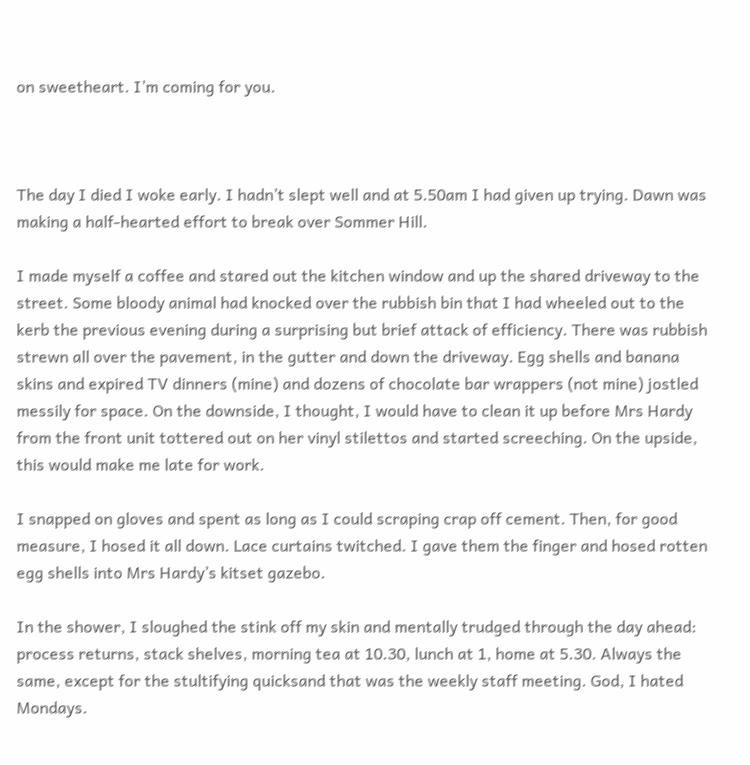on sweetheart. I’m coming for you.



The day I died I woke early. I hadn’t slept well and at 5.50am I had given up trying. Dawn was making a half-hearted effort to break over Sommer Hill.

I made myself a coffee and stared out the kitchen window and up the shared driveway to the street. Some bloody animal had knocked over the rubbish bin that I had wheeled out to the kerb the previous evening during a surprising but brief attack of efficiency. There was rubbish strewn all over the pavement, in the gutter and down the driveway. Egg shells and banana skins and expired TV dinners (mine) and dozens of chocolate bar wrappers (not mine) jostled messily for space. On the downside, I thought, I would have to clean it up before Mrs Hardy from the front unit tottered out on her vinyl stilettos and started screeching. On the upside, this would make me late for work.

I snapped on gloves and spent as long as I could scraping crap off cement. Then, for good measure, I hosed it all down. Lace curtains twitched. I gave them the finger and hosed rotten egg shells into Mrs Hardy’s kitset gazebo.

In the shower, I sloughed the stink off my skin and mentally trudged through the day ahead: process returns, stack shelves, morning tea at 10.30, lunch at 1, home at 5.30. Always the same, except for the stultifying quicksand that was the weekly staff meeting. God, I hated Mondays.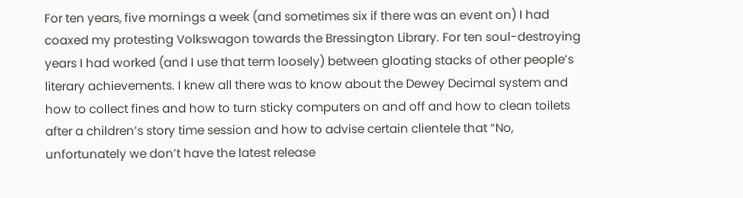For ten years, five mornings a week (and sometimes six if there was an event on) I had coaxed my protesting Volkswagon towards the Bressington Library. For ten soul-destroying years I had worked (and I use that term loosely) between gloating stacks of other people’s literary achievements. I knew all there was to know about the Dewey Decimal system and how to collect fines and how to turn sticky computers on and off and how to clean toilets after a children’s story time session and how to advise certain clientele that “No, unfortunately we don’t have the latest release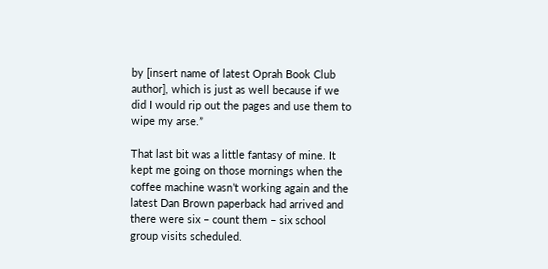by [insert name of latest Oprah Book Club author], which is just as well because if we did I would rip out the pages and use them to wipe my arse.”

That last bit was a little fantasy of mine. It kept me going on those mornings when the coffee machine wasn’t working again and the latest Dan Brown paperback had arrived and there were six – count them – six school group visits scheduled.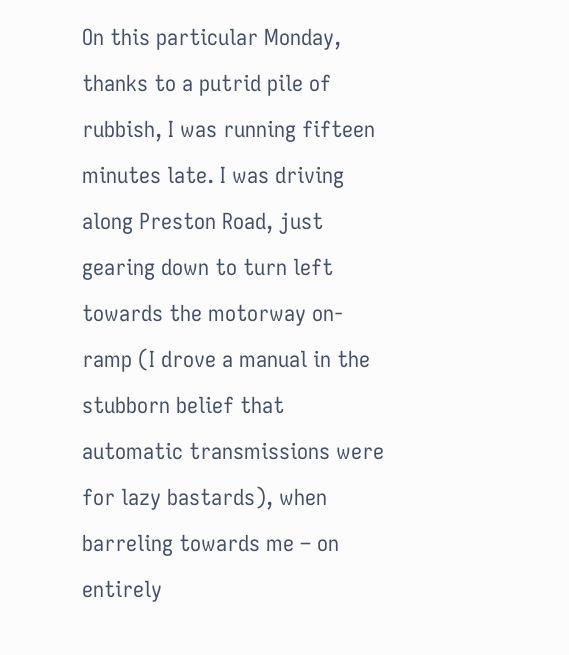On this particular Monday, thanks to a putrid pile of rubbish, I was running fifteen minutes late. I was driving along Preston Road, just gearing down to turn left towards the motorway on-ramp (I drove a manual in the stubborn belief that automatic transmissions were for lazy bastards), when barreling towards me – on entirely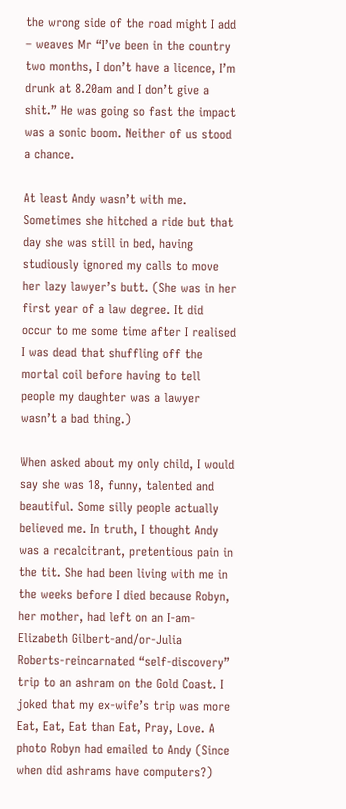the wrong side of the road might I add – weaves Mr “I’ve been in the country two months, I don’t have a licence, I’m drunk at 8.20am and I don’t give a shit.” He was going so fast the impact was a sonic boom. Neither of us stood a chance.

At least Andy wasn’t with me. Sometimes she hitched a ride but that day she was still in bed, having studiously ignored my calls to move her lazy lawyer’s butt. (She was in her first year of a law degree. It did occur to me some time after I realised I was dead that shuffling off the mortal coil before having to tell people my daughter was a lawyer wasn’t a bad thing.)

When asked about my only child, I would say she was 18, funny, talented and beautiful. Some silly people actually believed me. In truth, I thought Andy was a recalcitrant, pretentious pain in the tit. She had been living with me in the weeks before I died because Robyn, her mother, had left on an I-am-Elizabeth Gilbert-and/or-Julia Roberts-reincarnated “self-discovery” trip to an ashram on the Gold Coast. I joked that my ex-wife’s trip was more Eat, Eat, Eat than Eat, Pray, Love. A photo Robyn had emailed to Andy (Since when did ashrams have computers?)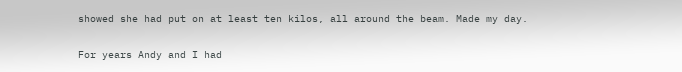showed she had put on at least ten kilos, all around the beam. Made my day.

For years Andy and I had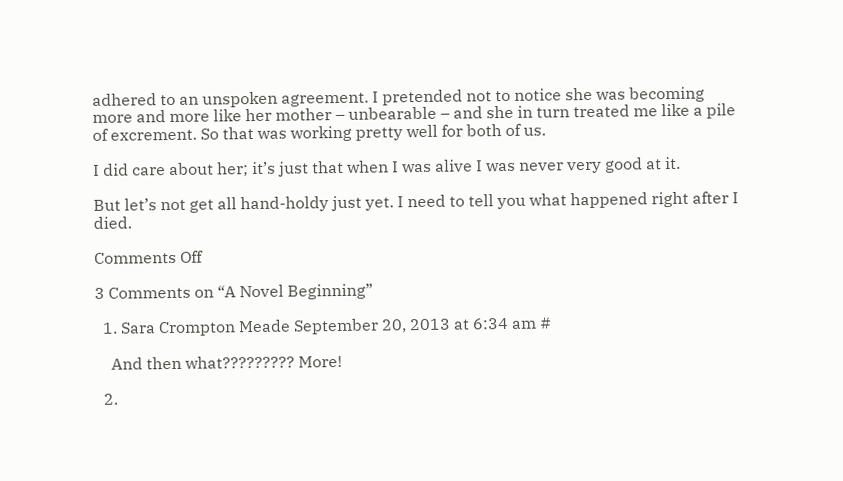adhered to an unspoken agreement. I pretended not to notice she was becoming more and more like her mother – unbearable – and she in turn treated me like a pile of excrement. So that was working pretty well for both of us.

I did care about her; it’s just that when I was alive I was never very good at it.

But let’s not get all hand-holdy just yet. I need to tell you what happened right after I died.

Comments Off

3 Comments on “A Novel Beginning”

  1. Sara Crompton Meade September 20, 2013 at 6:34 am #

    And then what????????? More!

  2.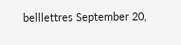belllettres September 20,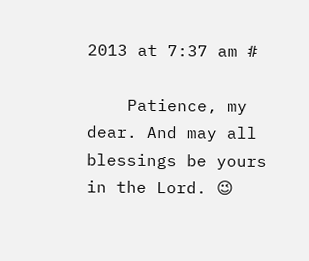2013 at 7:37 am #

    Patience, my dear. And may all blessings be yours in the Lord. 😉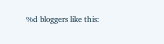%d bloggers like this: